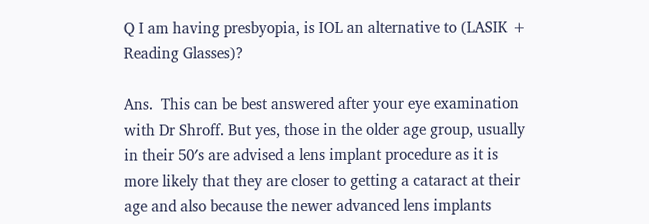Q I am having presbyopia, is IOL an alternative to (LASIK + Reading Glasses)?

Ans.  This can be best answered after your eye examination with Dr Shroff. But yes, those in the older age group, usually in their 50′s are advised a lens implant procedure as it is more likely that they are closer to getting a cataract at their age and also because the newer advanced lens implants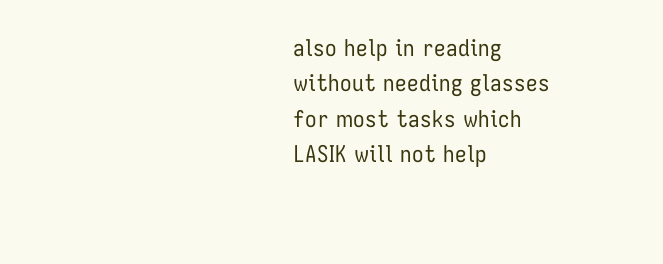also help in reading without needing glasses for most tasks which LASIK will not help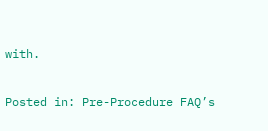with.

Posted in: Pre-Procedure FAQ’s